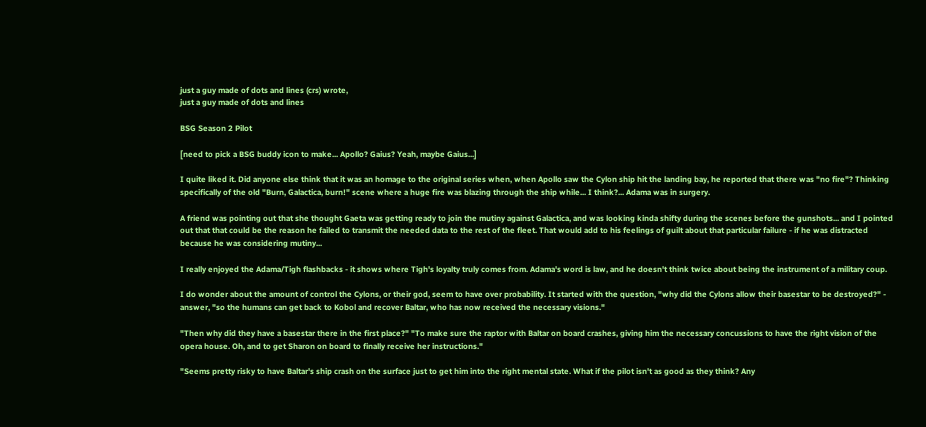just a guy made of dots and lines (crs) wrote,
just a guy made of dots and lines

BSG Season 2 Pilot

[need to pick a BSG buddy icon to make... Apollo? Gaius? Yeah, maybe Gaius...]

I quite liked it. Did anyone else think that it was an homage to the original series when, when Apollo saw the Cylon ship hit the landing bay, he reported that there was "no fire"? Thinking specifically of the old "Burn, Galactica, burn!" scene where a huge fire was blazing through the ship while... I think?... Adama was in surgery.

A friend was pointing out that she thought Gaeta was getting ready to join the mutiny against Galactica, and was looking kinda shifty during the scenes before the gunshots... and I pointed out that that could be the reason he failed to transmit the needed data to the rest of the fleet. That would add to his feelings of guilt about that particular failure - if he was distracted because he was considering mutiny...

I really enjoyed the Adama/Tigh flashbacks - it shows where Tigh's loyalty truly comes from. Adama's word is law, and he doesn't think twice about being the instrument of a military coup.

I do wonder about the amount of control the Cylons, or their god, seem to have over probability. It started with the question, "why did the Cylons allow their basestar to be destroyed?" - answer, "so the humans can get back to Kobol and recover Baltar, who has now received the necessary visions."

"Then why did they have a basestar there in the first place?" "To make sure the raptor with Baltar on board crashes, giving him the necessary concussions to have the right vision of the opera house. Oh, and to get Sharon on board to finally receive her instructions."

"Seems pretty risky to have Baltar's ship crash on the surface just to get him into the right mental state. What if the pilot isn't as good as they think? Any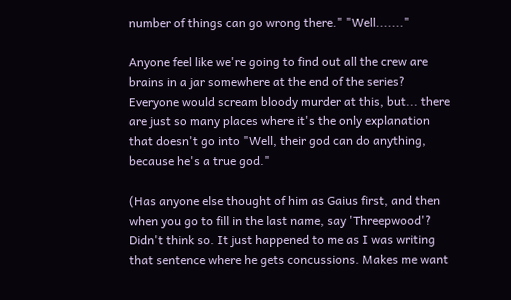number of things can go wrong there." "Well......."

Anyone feel like we're going to find out all the crew are brains in a jar somewhere at the end of the series? Everyone would scream bloody murder at this, but... there are just so many places where it's the only explanation that doesn't go into "Well, their god can do anything, because he's a true god."

(Has anyone else thought of him as Gaius first, and then when you go to fill in the last name, say 'Threepwood'? Didn't think so. It just happened to me as I was writing that sentence where he gets concussions. Makes me want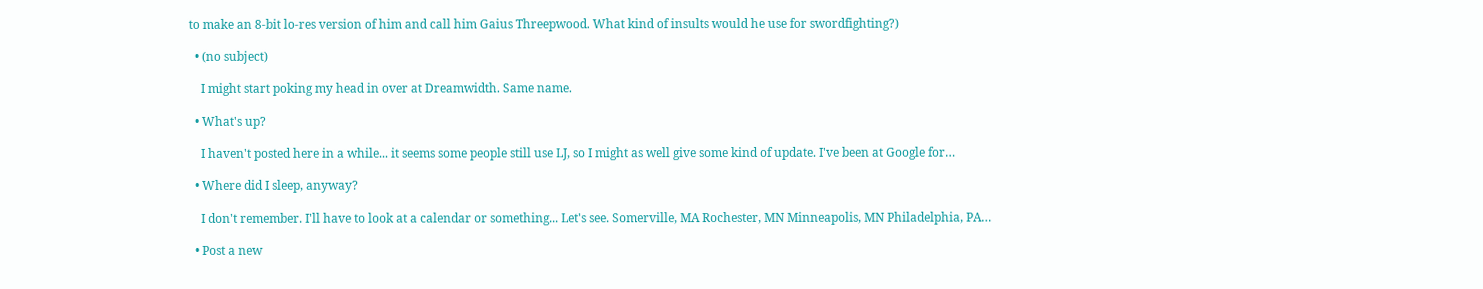to make an 8-bit lo-res version of him and call him Gaius Threepwood. What kind of insults would he use for swordfighting?)

  • (no subject)

    I might start poking my head in over at Dreamwidth. Same name.

  • What's up?

    I haven't posted here in a while... it seems some people still use LJ, so I might as well give some kind of update. I've been at Google for…

  • Where did I sleep, anyway?

    I don't remember. I'll have to look at a calendar or something... Let's see. Somerville, MA Rochester, MN Minneapolis, MN Philadelphia, PA…

  • Post a new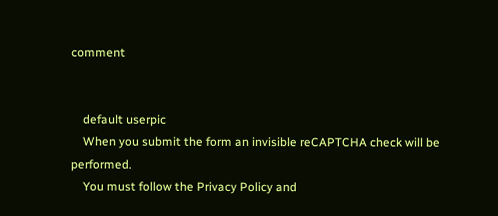comment


    default userpic
    When you submit the form an invisible reCAPTCHA check will be performed.
    You must follow the Privacy Policy and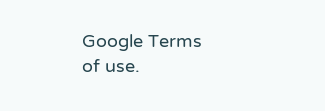Google Terms of use.